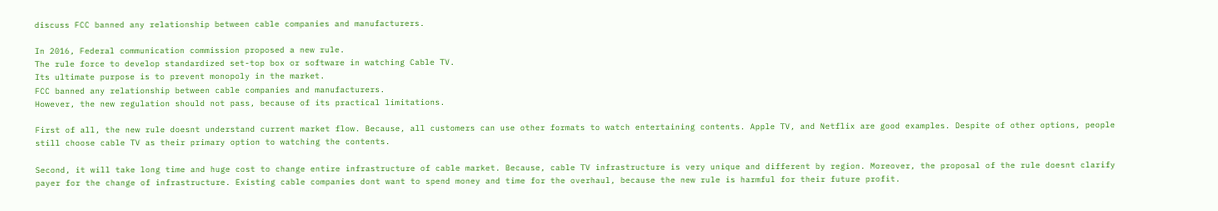discuss FCC banned any relationship between cable companies and manufacturers.

In 2016, Federal communication commission proposed a new rule.
The rule force to develop standardized set-top box or software in watching Cable TV.
Its ultimate purpose is to prevent monopoly in the market.
FCC banned any relationship between cable companies and manufacturers.
However, the new regulation should not pass, because of its practical limitations.

First of all, the new rule doesnt understand current market flow. Because, all customers can use other formats to watch entertaining contents. Apple TV, and Netflix are good examples. Despite of other options, people still choose cable TV as their primary option to watching the contents.

Second, it will take long time and huge cost to change entire infrastructure of cable market. Because, cable TV infrastructure is very unique and different by region. Moreover, the proposal of the rule doesnt clarify payer for the change of infrastructure. Existing cable companies dont want to spend money and time for the overhaul, because the new rule is harmful for their future profit.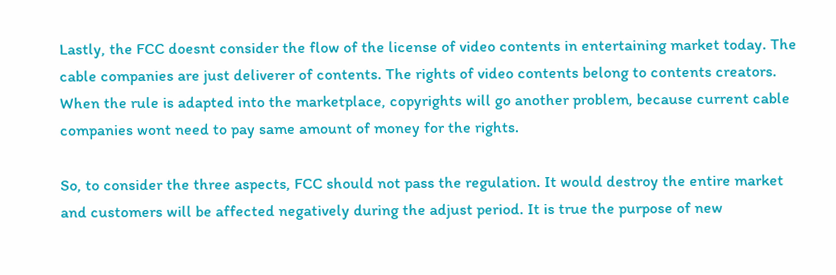Lastly, the FCC doesnt consider the flow of the license of video contents in entertaining market today. The cable companies are just deliverer of contents. The rights of video contents belong to contents creators. When the rule is adapted into the marketplace, copyrights will go another problem, because current cable companies wont need to pay same amount of money for the rights.

So, to consider the three aspects, FCC should not pass the regulation. It would destroy the entire market and customers will be affected negatively during the adjust period. It is true the purpose of new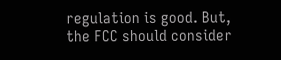regulation is good. But, the FCC should consider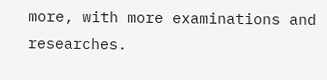more, with more examinations and researches.